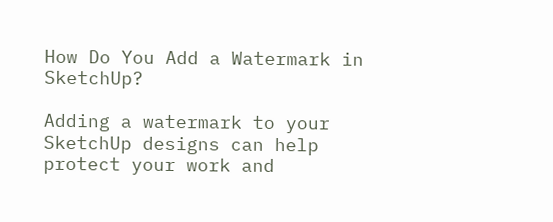How Do You Add a Watermark in SketchUp?

Adding a watermark to your SketchUp designs can help protect your work and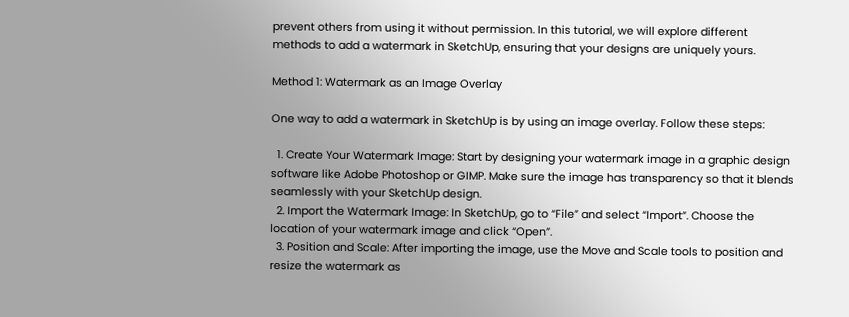prevent others from using it without permission. In this tutorial, we will explore different methods to add a watermark in SketchUp, ensuring that your designs are uniquely yours.

Method 1: Watermark as an Image Overlay

One way to add a watermark in SketchUp is by using an image overlay. Follow these steps:

  1. Create Your Watermark Image: Start by designing your watermark image in a graphic design software like Adobe Photoshop or GIMP. Make sure the image has transparency so that it blends seamlessly with your SketchUp design.
  2. Import the Watermark Image: In SketchUp, go to “File” and select “Import”. Choose the location of your watermark image and click “Open”.
  3. Position and Scale: After importing the image, use the Move and Scale tools to position and resize the watermark as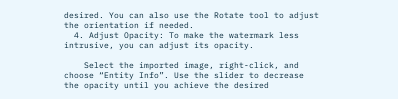desired. You can also use the Rotate tool to adjust the orientation if needed.
  4. Adjust Opacity: To make the watermark less intrusive, you can adjust its opacity.

    Select the imported image, right-click, and choose “Entity Info”. Use the slider to decrease the opacity until you achieve the desired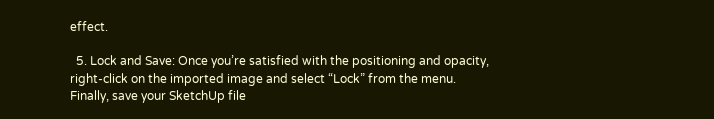effect.

  5. Lock and Save: Once you’re satisfied with the positioning and opacity, right-click on the imported image and select “Lock” from the menu. Finally, save your SketchUp file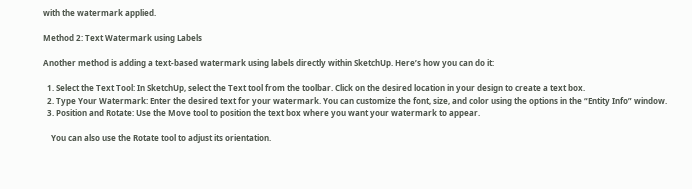with the watermark applied.

Method 2: Text Watermark using Labels

Another method is adding a text-based watermark using labels directly within SketchUp. Here’s how you can do it:

  1. Select the Text Tool: In SketchUp, select the Text tool from the toolbar. Click on the desired location in your design to create a text box.
  2. Type Your Watermark: Enter the desired text for your watermark. You can customize the font, size, and color using the options in the “Entity Info” window.
  3. Position and Rotate: Use the Move tool to position the text box where you want your watermark to appear.

    You can also use the Rotate tool to adjust its orientation.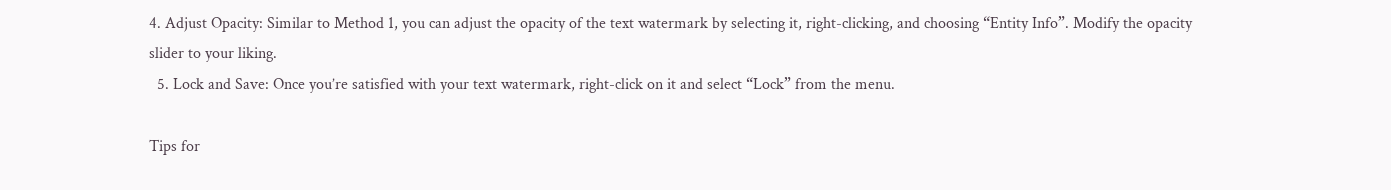4. Adjust Opacity: Similar to Method 1, you can adjust the opacity of the text watermark by selecting it, right-clicking, and choosing “Entity Info”. Modify the opacity slider to your liking.
  5. Lock and Save: Once you’re satisfied with your text watermark, right-click on it and select “Lock” from the menu.

Tips for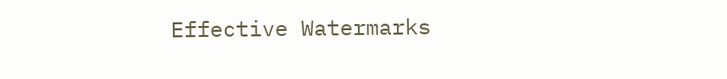Effective Watermarks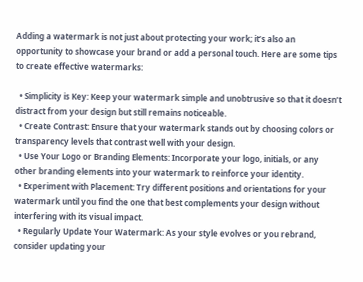Adding a watermark is not just about protecting your work; it’s also an opportunity to showcase your brand or add a personal touch. Here are some tips to create effective watermarks:

  • Simplicity is Key: Keep your watermark simple and unobtrusive so that it doesn’t distract from your design but still remains noticeable.
  • Create Contrast: Ensure that your watermark stands out by choosing colors or transparency levels that contrast well with your design.
  • Use Your Logo or Branding Elements: Incorporate your logo, initials, or any other branding elements into your watermark to reinforce your identity.
  • Experiment with Placement: Try different positions and orientations for your watermark until you find the one that best complements your design without interfering with its visual impact.
  • Regularly Update Your Watermark: As your style evolves or you rebrand, consider updating your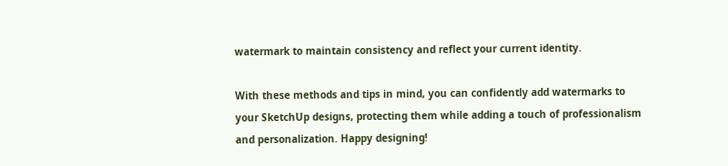watermark to maintain consistency and reflect your current identity.

With these methods and tips in mind, you can confidently add watermarks to your SketchUp designs, protecting them while adding a touch of professionalism and personalization. Happy designing!